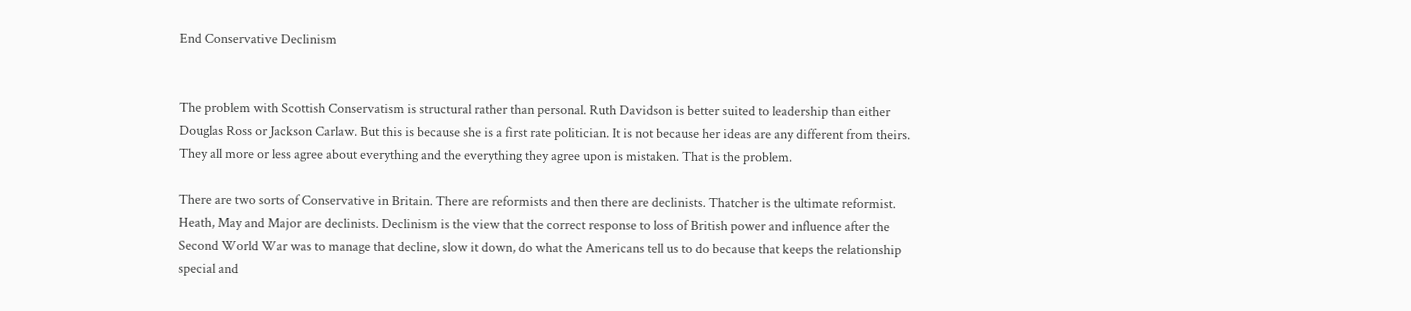End Conservative Declinism


The problem with Scottish Conservatism is structural rather than personal. Ruth Davidson is better suited to leadership than either Douglas Ross or Jackson Carlaw. But this is because she is a first rate politician. It is not because her ideas are any different from theirs. They all more or less agree about everything and the everything they agree upon is mistaken. That is the problem.

There are two sorts of Conservative in Britain. There are reformists and then there are declinists. Thatcher is the ultimate reformist. Heath, May and Major are declinists. Declinism is the view that the correct response to loss of British power and influence after the Second World War was to manage that decline, slow it down, do what the Americans tell us to do because that keeps the relationship special and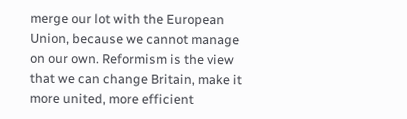merge our lot with the European Union, because we cannot manage on our own. Reformism is the view that we can change Britain, make it more united, more efficient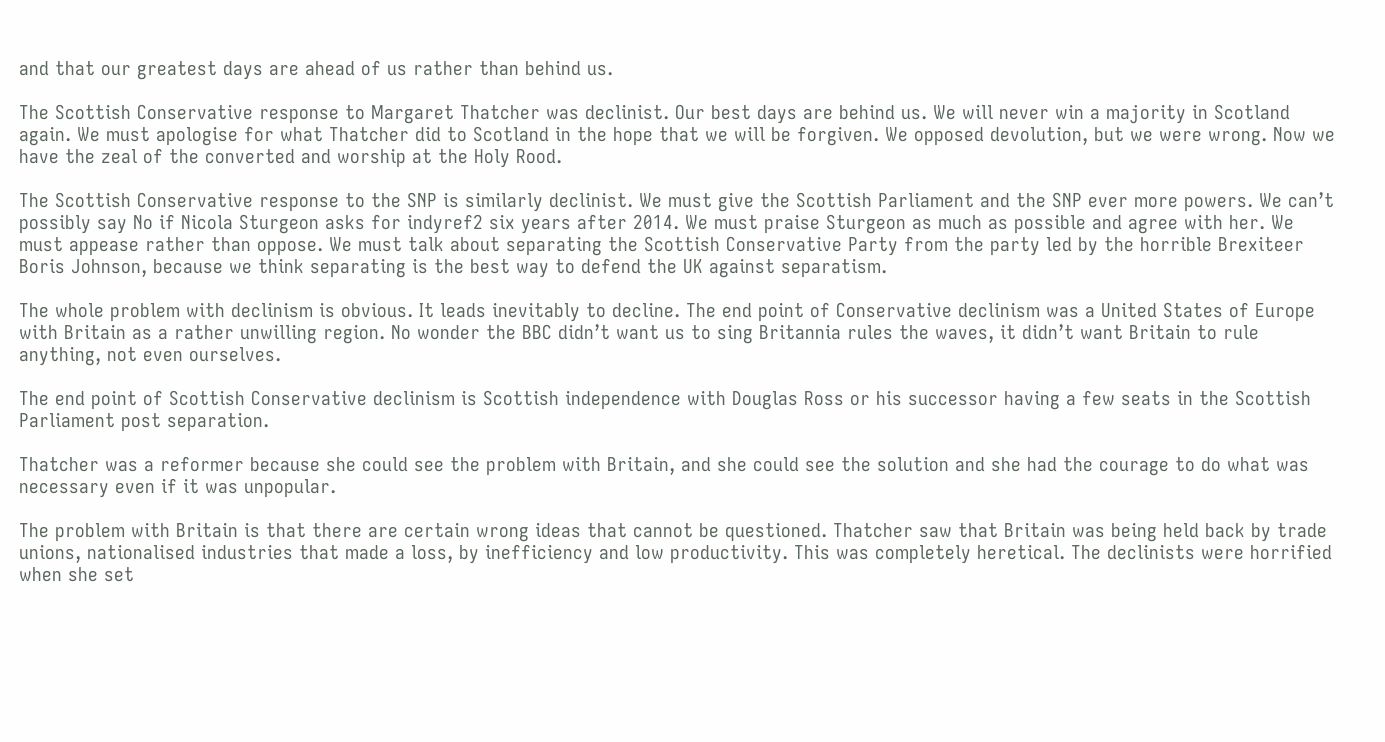and that our greatest days are ahead of us rather than behind us.

The Scottish Conservative response to Margaret Thatcher was declinist. Our best days are behind us. We will never win a majority in Scotland again. We must apologise for what Thatcher did to Scotland in the hope that we will be forgiven. We opposed devolution, but we were wrong. Now we have the zeal of the converted and worship at the Holy Rood.

The Scottish Conservative response to the SNP is similarly declinist. We must give the Scottish Parliament and the SNP ever more powers. We can’t possibly say No if Nicola Sturgeon asks for indyref2 six years after 2014. We must praise Sturgeon as much as possible and agree with her. We must appease rather than oppose. We must talk about separating the Scottish Conservative Party from the party led by the horrible Brexiteer Boris Johnson, because we think separating is the best way to defend the UK against separatism.

The whole problem with declinism is obvious. It leads inevitably to decline. The end point of Conservative declinism was a United States of Europe with Britain as a rather unwilling region. No wonder the BBC didn’t want us to sing Britannia rules the waves, it didn’t want Britain to rule anything, not even ourselves.

The end point of Scottish Conservative declinism is Scottish independence with Douglas Ross or his successor having a few seats in the Scottish Parliament post separation.

Thatcher was a reformer because she could see the problem with Britain, and she could see the solution and she had the courage to do what was necessary even if it was unpopular.

The problem with Britain is that there are certain wrong ideas that cannot be questioned. Thatcher saw that Britain was being held back by trade unions, nationalised industries that made a loss, by inefficiency and low productivity. This was completely heretical. The declinists were horrified when she set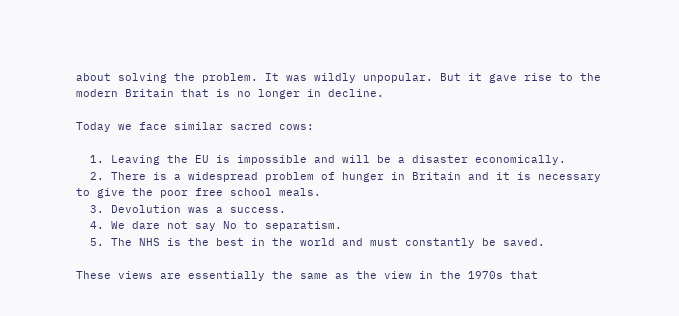about solving the problem. It was wildly unpopular. But it gave rise to the modern Britain that is no longer in decline.

Today we face similar sacred cows:

  1. Leaving the EU is impossible and will be a disaster economically.
  2. There is a widespread problem of hunger in Britain and it is necessary to give the poor free school meals.
  3. Devolution was a success.
  4. We dare not say No to separatism.
  5. The NHS is the best in the world and must constantly be saved.

These views are essentially the same as the view in the 1970s that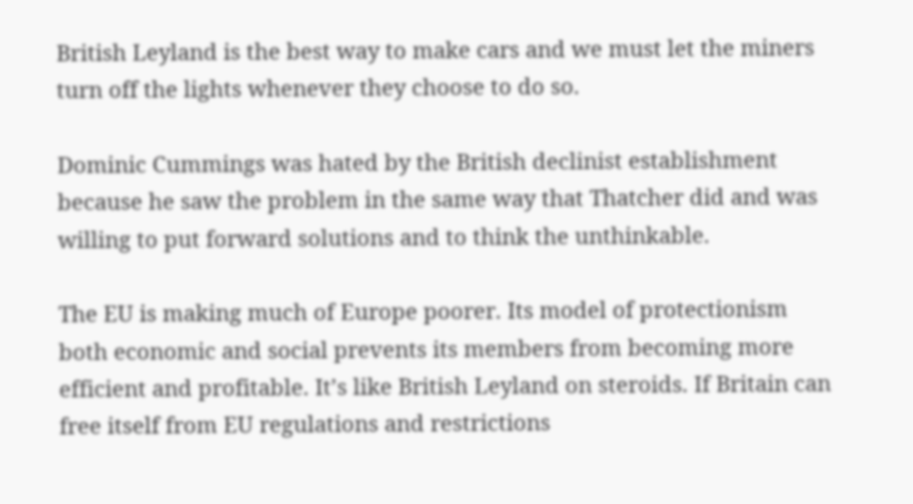British Leyland is the best way to make cars and we must let the miners turn off the lights whenever they choose to do so.

Dominic Cummings was hated by the British declinist establishment because he saw the problem in the same way that Thatcher did and was willing to put forward solutions and to think the unthinkable.

The EU is making much of Europe poorer. Its model of protectionism both economic and social prevents its members from becoming more efficient and profitable. It’s like British Leyland on steroids. If Britain can free itself from EU regulations and restrictions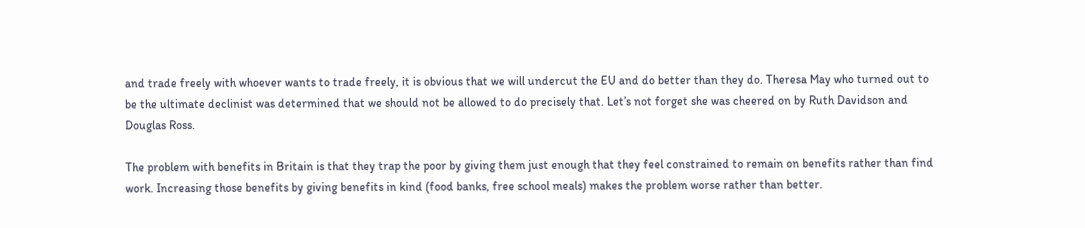and trade freely with whoever wants to trade freely, it is obvious that we will undercut the EU and do better than they do. Theresa May who turned out to be the ultimate declinist was determined that we should not be allowed to do precisely that. Let’s not forget she was cheered on by Ruth Davidson and Douglas Ross.

The problem with benefits in Britain is that they trap the poor by giving them just enough that they feel constrained to remain on benefits rather than find work. Increasing those benefits by giving benefits in kind (food banks, free school meals) makes the problem worse rather than better.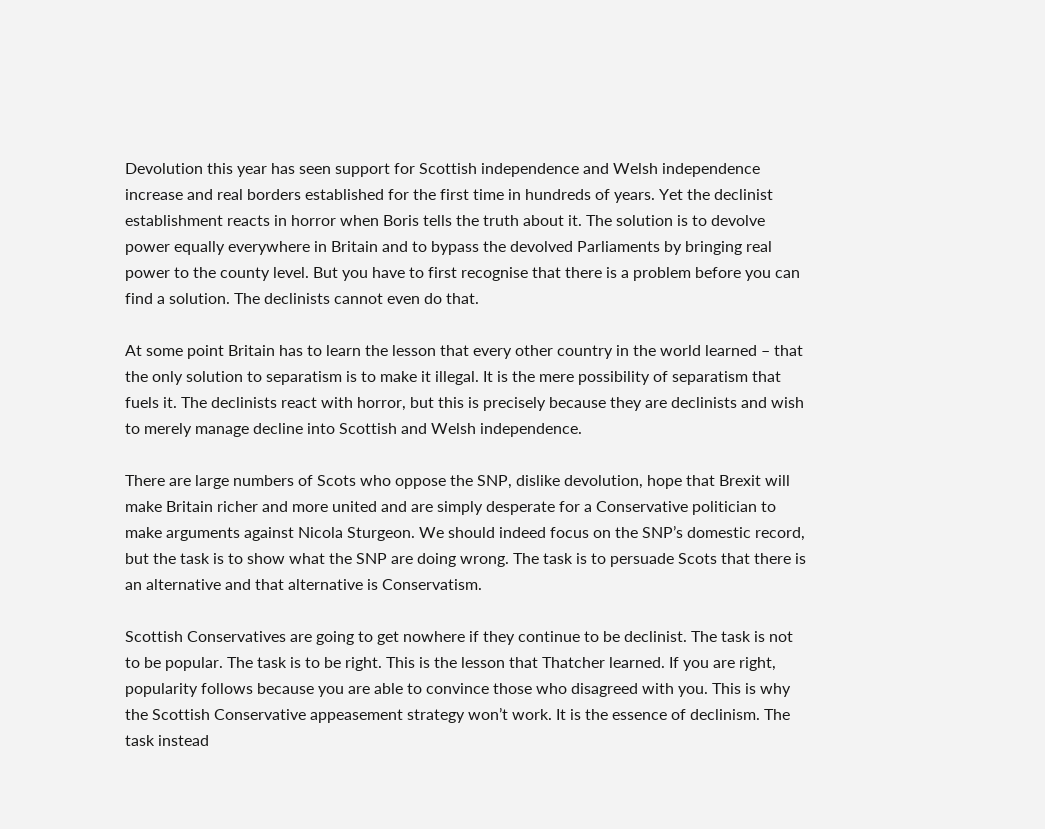Devolution this year has seen support for Scottish independence and Welsh independence increase and real borders established for the first time in hundreds of years. Yet the declinist establishment reacts in horror when Boris tells the truth about it. The solution is to devolve power equally everywhere in Britain and to bypass the devolved Parliaments by bringing real power to the county level. But you have to first recognise that there is a problem before you can find a solution. The declinists cannot even do that.

At some point Britain has to learn the lesson that every other country in the world learned – that the only solution to separatism is to make it illegal. It is the mere possibility of separatism that fuels it. The declinists react with horror, but this is precisely because they are declinists and wish to merely manage decline into Scottish and Welsh independence.

There are large numbers of Scots who oppose the SNP, dislike devolution, hope that Brexit will make Britain richer and more united and are simply desperate for a Conservative politician to make arguments against Nicola Sturgeon. We should indeed focus on the SNP’s domestic record, but the task is to show what the SNP are doing wrong. The task is to persuade Scots that there is an alternative and that alternative is Conservatism.

Scottish Conservatives are going to get nowhere if they continue to be declinist. The task is not to be popular. The task is to be right. This is the lesson that Thatcher learned. If you are right, popularity follows because you are able to convince those who disagreed with you. This is why the Scottish Conservative appeasement strategy won’t work. It is the essence of declinism. The task instead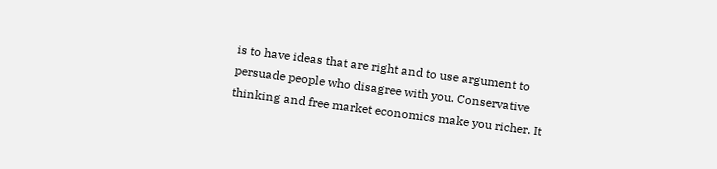is to have ideas that are right and to use argument to persuade people who disagree with you. Conservative thinking and free market economics make you richer. It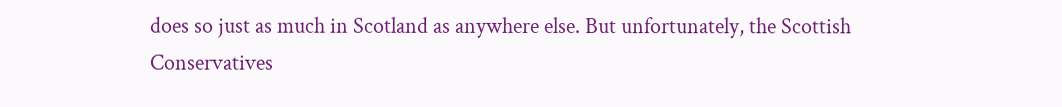does so just as much in Scotland as anywhere else. But unfortunately, the Scottish Conservatives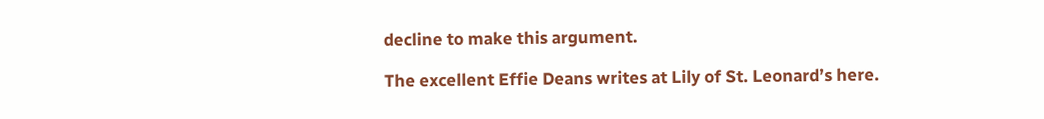decline to make this argument.

The excellent Effie Deans writes at Lily of St. Leonard’s here.